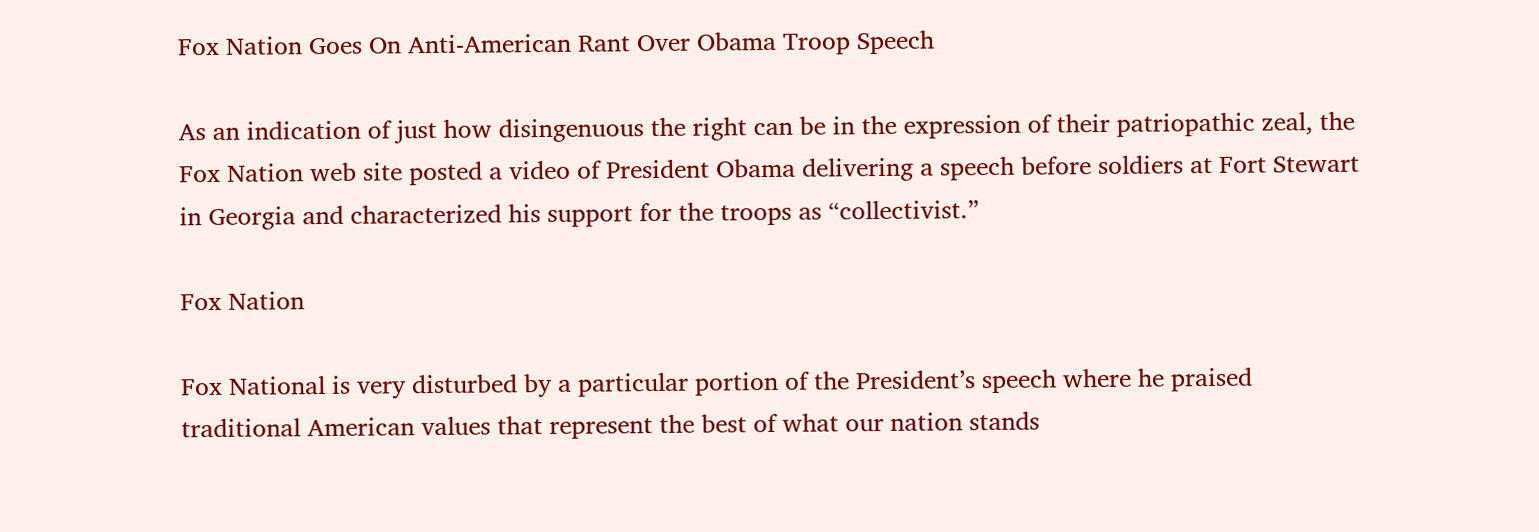Fox Nation Goes On Anti-American Rant Over Obama Troop Speech

As an indication of just how disingenuous the right can be in the expression of their patriopathic zeal, the Fox Nation web site posted a video of President Obama delivering a speech before soldiers at Fort Stewart in Georgia and characterized his support for the troops as “collectivist.”

Fox Nation

Fox National is very disturbed by a particular portion of the President’s speech where he praised traditional American values that represent the best of what our nation stands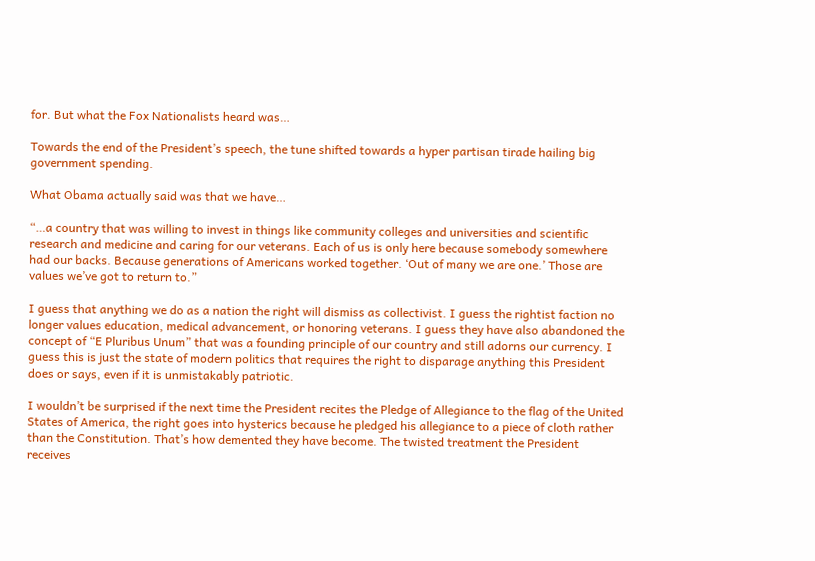for. But what the Fox Nationalists heard was…

Towards the end of the President’s speech, the tune shifted towards a hyper partisan tirade hailing big government spending.

What Obama actually said was that we have…

“…a country that was willing to invest in things like community colleges and universities and scientific research and medicine and caring for our veterans. Each of us is only here because somebody somewhere had our backs. Because generations of Americans worked together. ‘Out of many we are one.’ Those are values we’ve got to return to.”

I guess that anything we do as a nation the right will dismiss as collectivist. I guess the rightist faction no longer values education, medical advancement, or honoring veterans. I guess they have also abandoned the concept of “E Pluribus Unum” that was a founding principle of our country and still adorns our currency. I guess this is just the state of modern politics that requires the right to disparage anything this President does or says, even if it is unmistakably patriotic.

I wouldn’t be surprised if the next time the President recites the Pledge of Allegiance to the flag of the United States of America, the right goes into hysterics because he pledged his allegiance to a piece of cloth rather than the Constitution. That’s how demented they have become. The twisted treatment the President receives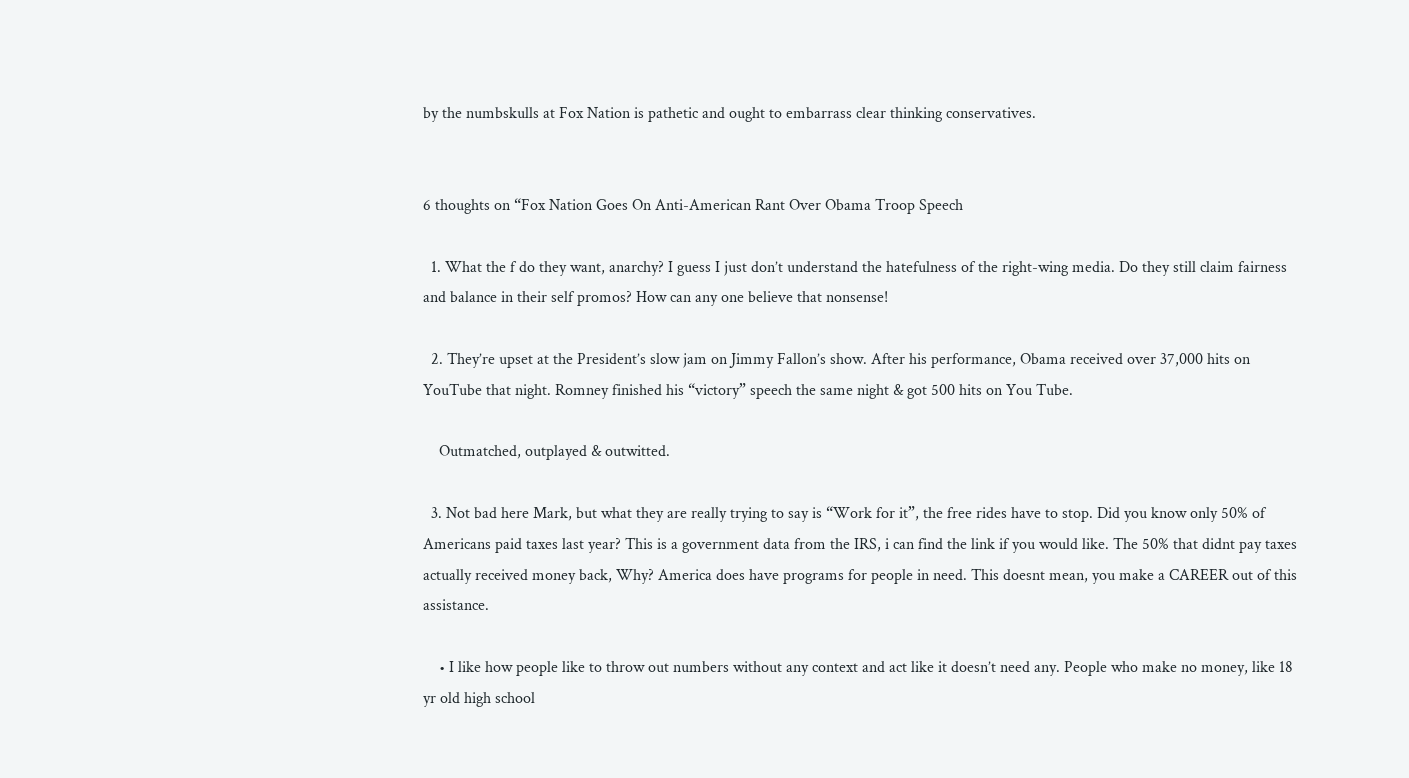by the numbskulls at Fox Nation is pathetic and ought to embarrass clear thinking conservatives.


6 thoughts on “Fox Nation Goes On Anti-American Rant Over Obama Troop Speech

  1. What the f do they want, anarchy? I guess I just don’t understand the hatefulness of the right-wing media. Do they still claim fairness and balance in their self promos? How can any one believe that nonsense!

  2. They’re upset at the President’s slow jam on Jimmy Fallon’s show. After his performance, Obama received over 37,000 hits on YouTube that night. Romney finished his “victory” speech the same night & got 500 hits on You Tube.

    Outmatched, outplayed & outwitted.

  3. Not bad here Mark, but what they are really trying to say is “Work for it”, the free rides have to stop. Did you know only 50% of Americans paid taxes last year? This is a government data from the IRS, i can find the link if you would like. The 50% that didnt pay taxes actually received money back, Why? America does have programs for people in need. This doesnt mean, you make a CAREER out of this assistance.

    • I like how people like to throw out numbers without any context and act like it doesn’t need any. People who make no money, like 18 yr old high school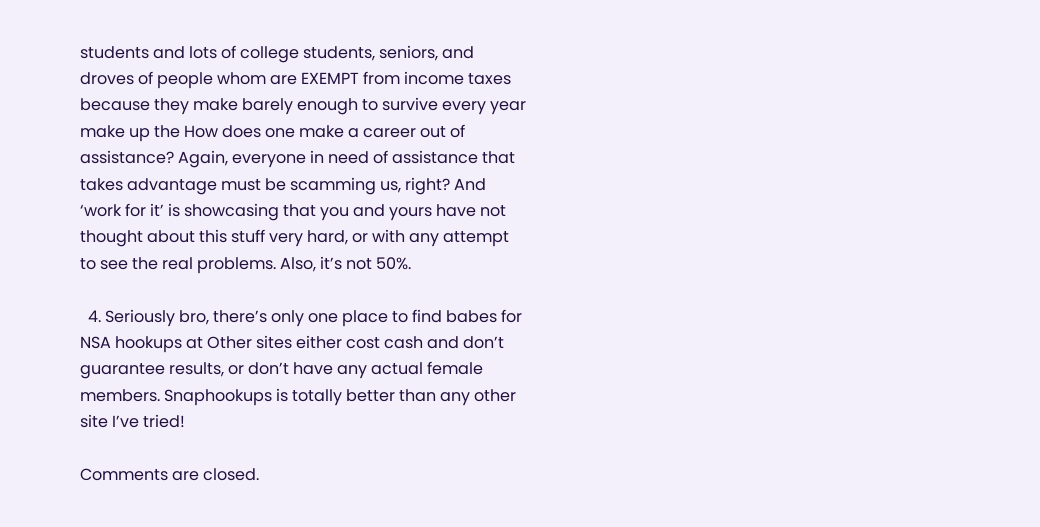students and lots of college students, seniors, and droves of people whom are EXEMPT from income taxes because they make barely enough to survive every year make up the How does one make a career out of assistance? Again, everyone in need of assistance that takes advantage must be scamming us, right? And ‘work for it’ is showcasing that you and yours have not thought about this stuff very hard, or with any attempt to see the real problems. Also, it’s not 50%.

  4. Seriously bro, there’s only one place to find babes for NSA hookups at Other sites either cost cash and don’t guarantee results, or don’t have any actual female members. Snaphookups is totally better than any other site I’ve tried!

Comments are closed.